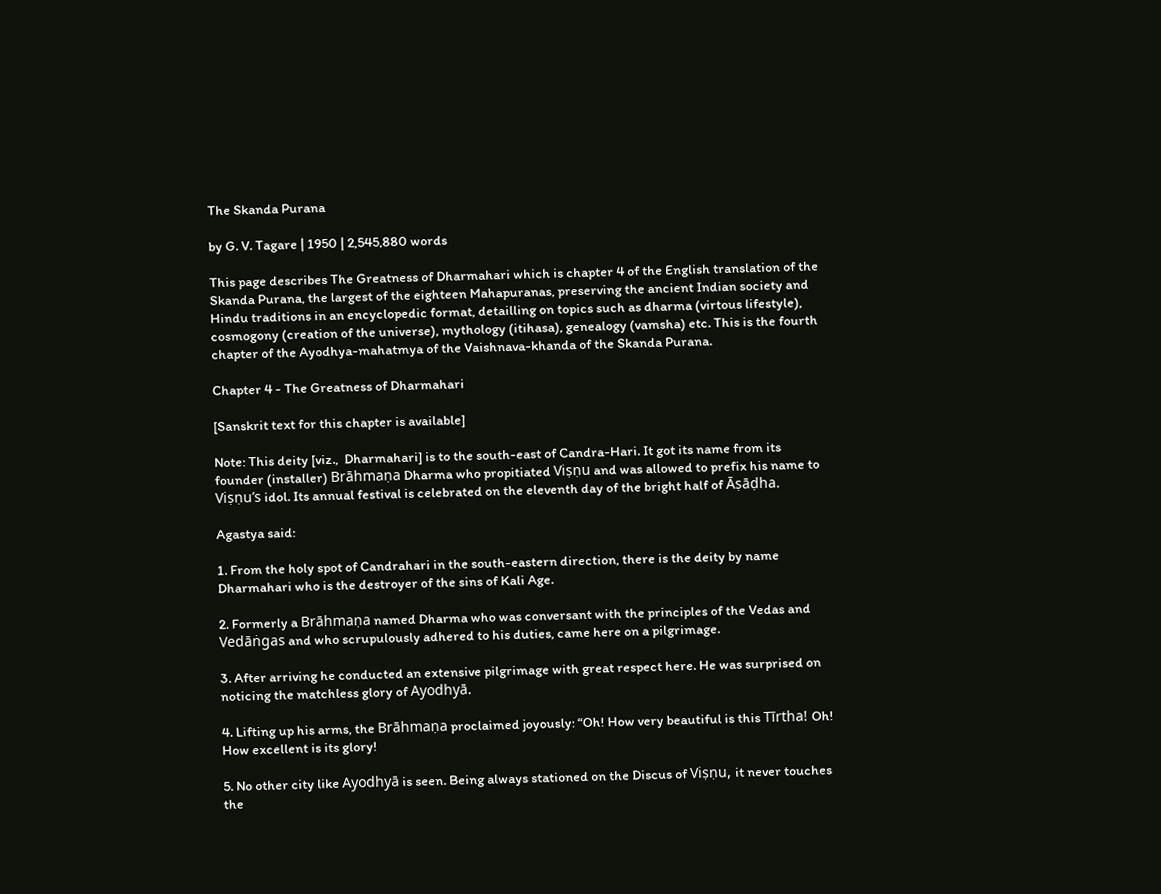The Skanda Purana

by G. V. Tagare | 1950 | 2,545,880 words

This page describes The Greatness of Dharmahari which is chapter 4 of the English translation of the Skanda Purana, the largest of the eighteen Mahapuranas, preserving the ancient Indian society and Hindu traditions in an encyclopedic format, detailling on topics such as dharma (virtous lifestyle), cosmogony (creation of the universe), mythology (itihasa), genealogy (vamsha) etc. This is the fourth chapter of the Ayodhya-mahatmya of the Vaishnava-khanda of the Skanda Purana.

Chapter 4 - The Greatness of Dharmahari

[Sanskrit text for this chapter is available]

Note: This deity [viz.,  Dharmahari] is to the south-east of Candra-Hari. It got its name from its founder (installer) Brāhmaṇa Dharma who propitiated Viṣṇu and was allowed to prefix his name to Viṣṇu’s idol. Its annual festival is celebrated on the eleventh day of the bright half of Āṣāḍha.

Agastya said:

1. From the holy spot of Candrahari in the south-eastern direction, there is the deity by name Dharmahari who is the destroyer of the sins of Kali Age.

2. Formerly a Brāhmaṇa named Dharma who was conversant with the principles of the Vedas and Vedāṅgas and who scrupulously adhered to his duties, came here on a pilgrimage.

3. After arriving he conducted an extensive pilgrimage with great respect here. He was surprised on noticing the matchless glory of Ayodhyā.

4. Lifting up his arms, the Brāhmaṇa proclaimed joyously: “Oh! How very beautiful is this Tīrtha! Oh! How excellent is its glory!

5. No other city like Ayodhyā is seen. Being always stationed on the Discus of Viṣṇu, it never touches the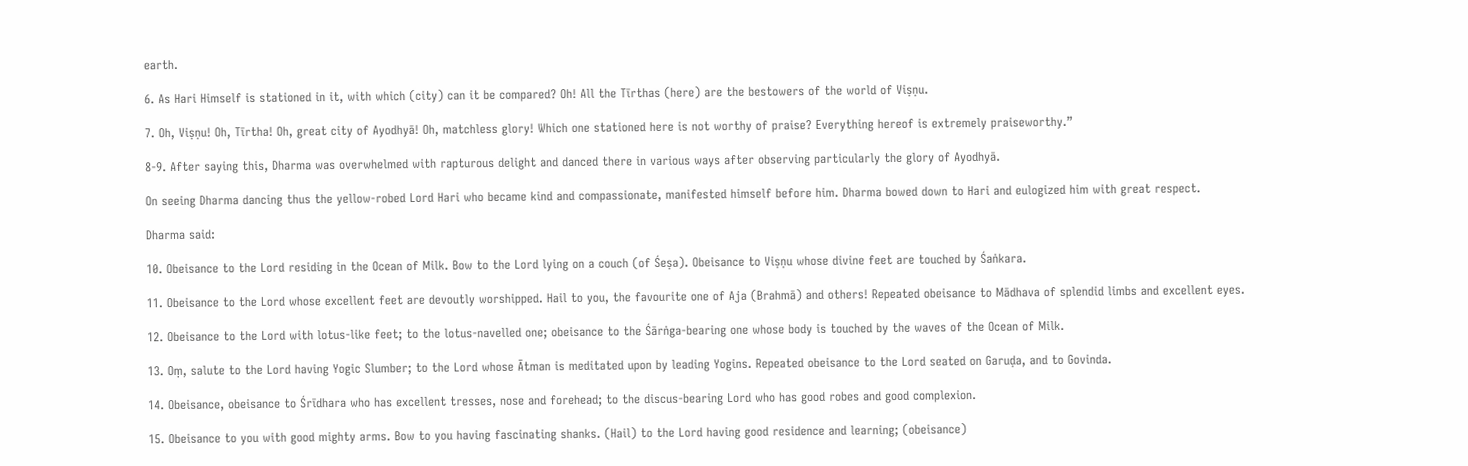earth.

6. As Hari Himself is stationed in it, with which (city) can it be compared? Oh! All the Tīrthas (here) are the bestowers of the world of Viṣṇu.

7. Oh, Viṣṇu! Oh, Tīrtha! Oh, great city of Ayodhyā! Oh, matchless glory! Which one stationed here is not worthy of praise? Everything hereof is extremely praiseworthy.”

8-9. After saying this, Dharma was overwhelmed with rapturous delight and danced there in various ways after observing particularly the glory of Ayodhyā.

On seeing Dharma dancing thus the yellow-robed Lord Hari who became kind and compassionate, manifested himself before him. Dharma bowed down to Hari and eulogized him with great respect.

Dharma said:

10. Obeisance to the Lord residing in the Ocean of Milk. Bow to the Lord lying on a couch (of Śeṣa). Obeisance to Viṣṇu whose divine feet are touched by Śaṅkara.

11. Obeisance to the Lord whose excellent feet are devoutly worshipped. Hail to you, the favourite one of Aja (Brahmā) and others! Repeated obeisance to Mādhava of splendid limbs and excellent eyes.

12. Obeisance to the Lord with lotus-like feet; to the lotus-navelled one; obeisance to the Śārṅga-bearing one whose body is touched by the waves of the Ocean of Milk.

13. Oṃ, salute to the Lord having Yogic Slumber; to the Lord whose Ātman is meditated upon by leading Yogins. Repeated obeisance to the Lord seated on Garuḍa, and to Govinda.

14. Obeisance, obeisance to Śrīdhara who has excellent tresses, nose and forehead; to the discus-bearing Lord who has good robes and good complexion.

15. Obeisance to you with good mighty arms. Bow to you having fascinating shanks. (Hail) to the Lord having good residence and learning; (obeisance)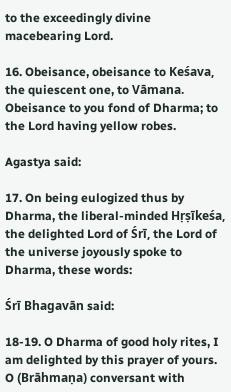to the exceedingly divine macebearing Lord.

16. Obeisance, obeisance to Keśava, the quiescent one, to Vāmana. Obeisance to you fond of Dharma; to the Lord having yellow robes.

Agastya said:

17. On being eulogized thus by Dharma, the liberal-minded Hṛṣīkeśa, the delighted Lord of Śrī, the Lord of the universe joyously spoke to Dharma, these words:

Śrī Bhagavān said:

18-19. O Dharma of good holy rites, I am delighted by this prayer of yours. O (Brāhmaṇa) conversant with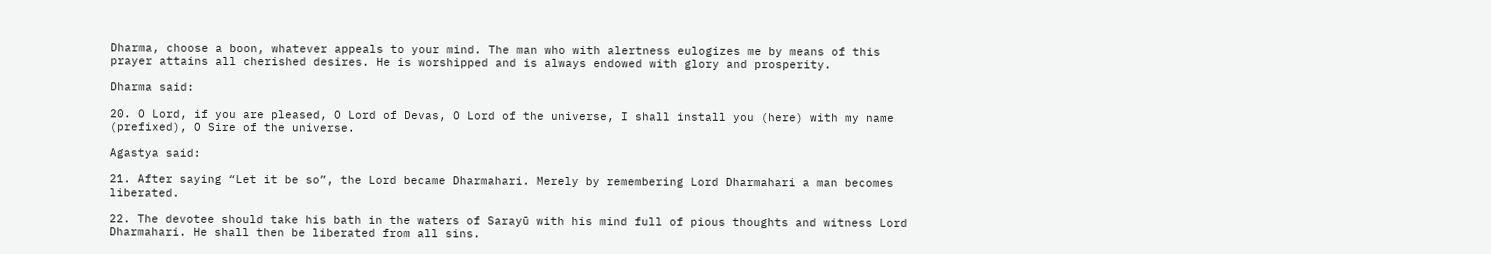Dharma, choose a boon, whatever appeals to your mind. The man who with alertness eulogizes me by means of this prayer attains all cherished desires. He is worshipped and is always endowed with glory and prosperity.

Dharma said:

20. O Lord, if you are pleased, O Lord of Devas, O Lord of the universe, I shall install you (here) with my name (prefixed), O Sire of the universe.

Agastya said:

21. After saying “Let it be so”, the Lord became Dharmahari. Merely by remembering Lord Dharmahari a man becomes liberated.

22. The devotee should take his bath in the waters of Sarayū with his mind full of pious thoughts and witness Lord Dharmahari. He shall then be liberated from all sins.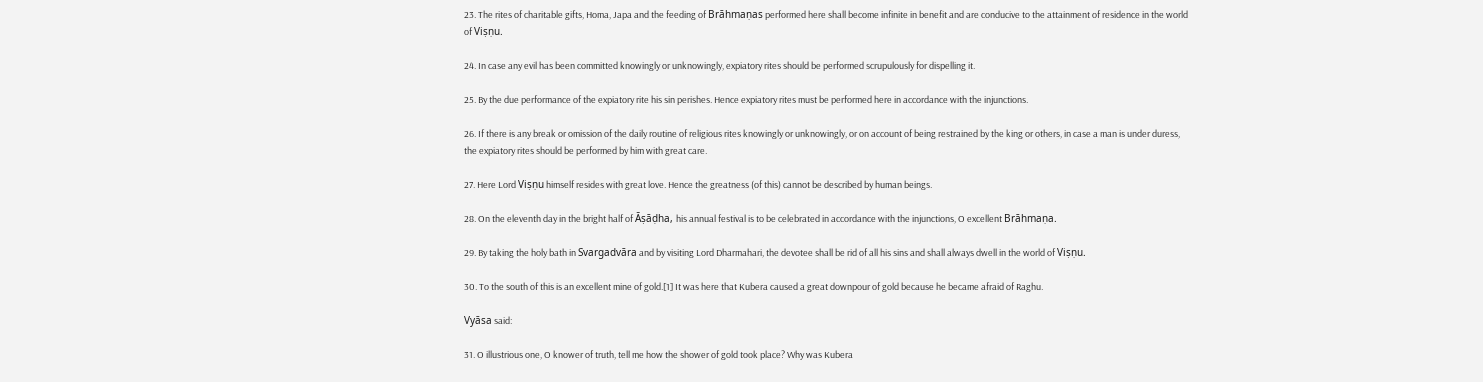23. The rites of charitable gifts, Homa, Japa and the feeding of Brāhmaṇas performed here shall become infinite in benefit and are conducive to the attainment of residence in the world of Viṣṇu.

24. In case any evil has been committed knowingly or unknowingly, expiatory rites should be performed scrupulously for dispelling it.

25. By the due performance of the expiatory rite his sin perishes. Hence expiatory rites must be performed here in accordance with the injunctions.

26. If there is any break or omission of the daily routine of religious rites knowingly or unknowingly, or on account of being restrained by the king or others, in case a man is under duress, the expiatory rites should be performed by him with great care.

27. Here Lord Viṣṇu himself resides with great love. Hence the greatness (of this) cannot be described by human beings.

28. On the eleventh day in the bright half of Āṣāḍha, his annual festival is to be celebrated in accordance with the injunctions, O excellent Brāhmaṇa.

29. By taking the holy bath in Svargadvāra and by visiting Lord Dharmahari, the devotee shall be rid of all his sins and shall always dwell in the world of Viṣṇu.

30. To the south of this is an excellent mine of gold.[1] It was here that Kubera caused a great downpour of gold because he became afraid of Raghu.

Vyāsa said:

31. O illustrious one, O knower of truth, tell me how the shower of gold took place? Why was Kubera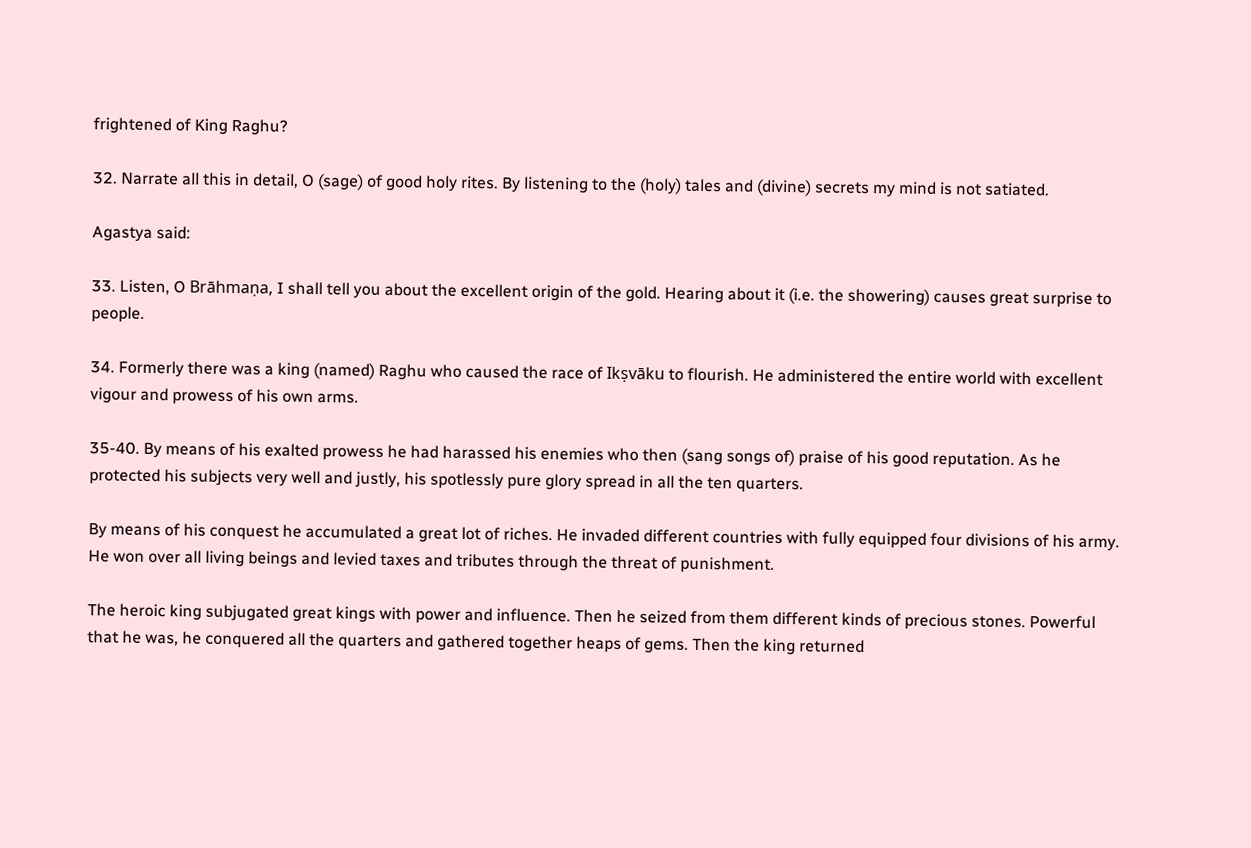frightened of King Raghu?

32. Narrate all this in detail, O (sage) of good holy rites. By listening to the (holy) tales and (divine) secrets my mind is not satiated.

Agastya said:

33. Listen, O Brāhmaṇa, I shall tell you about the excellent origin of the gold. Hearing about it (i.e. the showering) causes great surprise to people.

34. Formerly there was a king (named) Raghu who caused the race of Ikṣvāku to flourish. He administered the entire world with excellent vigour and prowess of his own arms.

35-40. By means of his exalted prowess he had harassed his enemies who then (sang songs of) praise of his good reputation. As he protected his subjects very well and justly, his spotlessly pure glory spread in all the ten quarters.

By means of his conquest he accumulated a great lot of riches. He invaded different countries with fully equipped four divisions of his army. He won over all living beings and levied taxes and tributes through the threat of punishment.

The heroic king subjugated great kings with power and influence. Then he seized from them different kinds of precious stones. Powerful that he was, he conquered all the quarters and gathered together heaps of gems. Then the king returned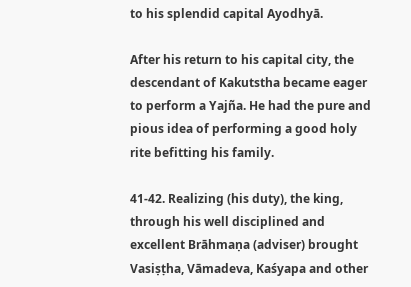to his splendid capital Ayodhyā.

After his return to his capital city, the descendant of Kakutstha became eager to perform a Yajña. He had the pure and pious idea of performing a good holy rite befitting his family.

41-42. Realizing (his duty), the king, through his well disciplined and excellent Brāhmaṇa (adviser) brought Vasiṣṭha, Vāmadeva, Kaśyapa and other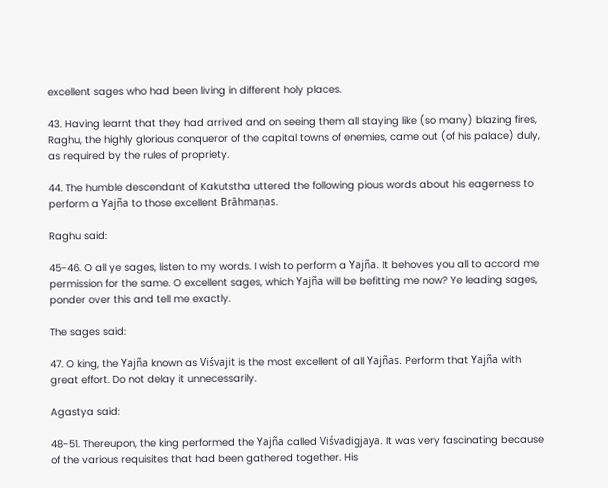excellent sages who had been living in different holy places.

43. Having learnt that they had arrived and on seeing them all staying like (so many) blazing fires, Raghu, the highly glorious conqueror of the capital towns of enemies, came out (of his palace) duly, as required by the rules of propriety.

44. The humble descendant of Kakutstha uttered the following pious words about his eagerness to perform a Yajña to those excellent Brāhmaṇas.

Raghu said:

45-46. O all ye sages, listen to my words. I wish to perform a Yajña. It behoves you all to accord me permission for the same. O excellent sages, which Yajña will be befitting me now? Ye leading sages, ponder over this and tell me exactly.

The sages said:

47. O king, the Yajña known as Viśvajit is the most excellent of all Yajñas. Perform that Yajña with great effort. Do not delay it unnecessarily.

Agastya said:

48-51. Thereupon, the king performed the Yajña called Viśvadigjaya. It was very fascinating because of the various requisites that had been gathered together. His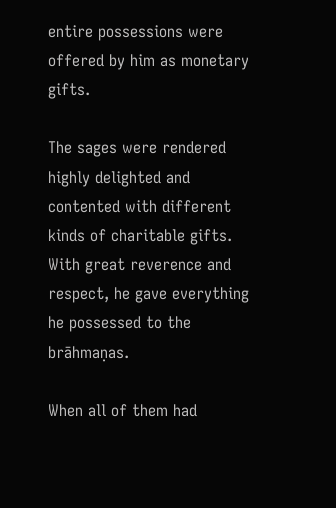entire possessions were offered by him as monetary gifts.

The sages were rendered highly delighted and contented with different kinds of charitable gifts. With great reverence and respect, he gave everything he possessed to the brāhmaṇas.

When all of them had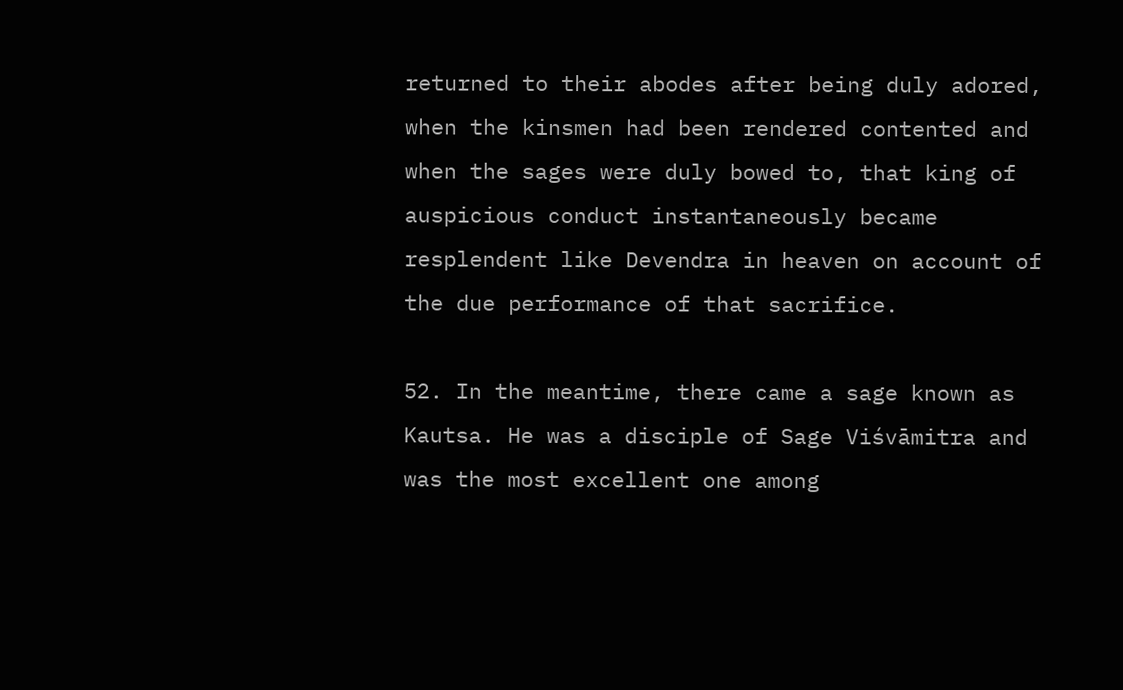returned to their abodes after being duly adored, when the kinsmen had been rendered contented and when the sages were duly bowed to, that king of auspicious conduct instantaneously became resplendent like Devendra in heaven on account of the due performance of that sacrifice.

52. In the meantime, there came a sage known as Kautsa. He was a disciple of Sage Viśvāmitra and was the most excellent one among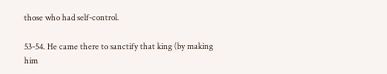those who had self-control.

53-54. He came there to sanctify that king (by making him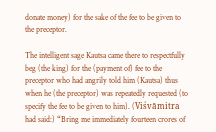donate money) for the sake of the fee to be given to the preceptor.

The intelligent sage Kautsa came there to respectfully beg (the king) for the (payment of) fee to the preceptor who had angrily told him (Kautsa) thus when he (the preceptor) was repeatedly requested (to specify the fee to be given to him). (Viśvāmitra had said:) “Bring me immediately fourteen crores of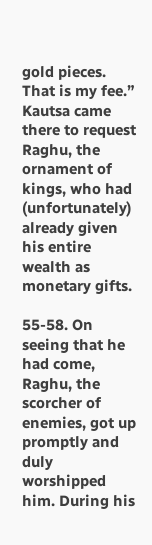gold pieces. That is my fee.” Kautsa came there to request Raghu, the ornament of kings, who had (unfortunately) already given his entire wealth as monetary gifts.

55-58. On seeing that he had come, Raghu, the scorcher of enemies, got up promptly and duly worshipped him. During his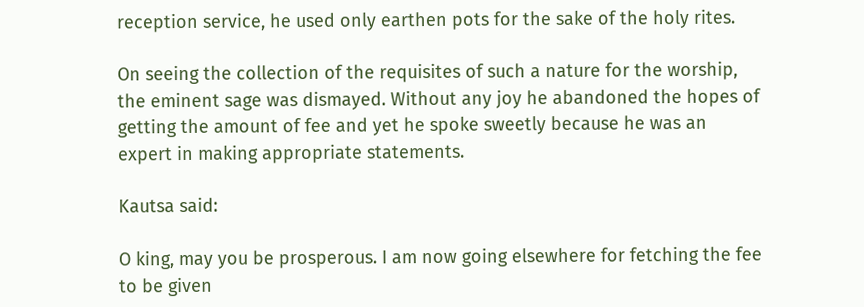reception service, he used only earthen pots for the sake of the holy rites.

On seeing the collection of the requisites of such a nature for the worship, the eminent sage was dismayed. Without any joy he abandoned the hopes of getting the amount of fee and yet he spoke sweetly because he was an expert in making appropriate statements.

Kautsa said:

O king, may you be prosperous. I am now going elsewhere for fetching the fee to be given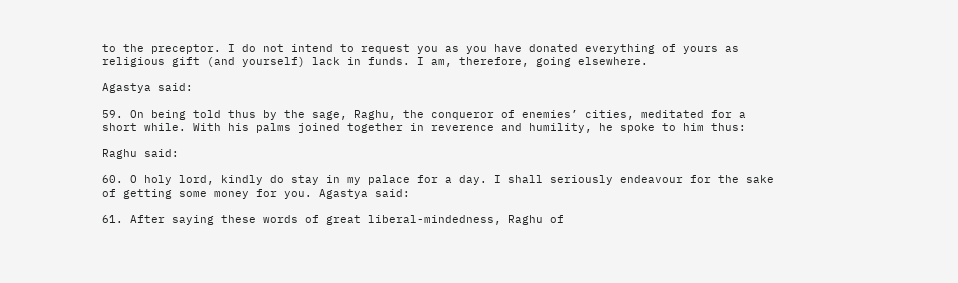to the preceptor. I do not intend to request you as you have donated everything of yours as religious gift (and yourself) lack in funds. I am, therefore, going elsewhere.

Agastya said:

59. On being told thus by the sage, Raghu, the conqueror of enemies’ cities, meditated for a short while. With his palms joined together in reverence and humility, he spoke to him thus:

Raghu said:

60. O holy lord, kindly do stay in my palace for a day. I shall seriously endeavour for the sake of getting some money for you. Agastya said:

61. After saying these words of great liberal-mindedness, Raghu of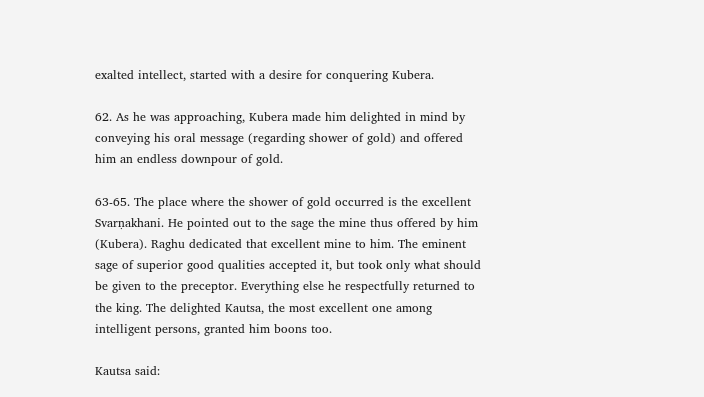exalted intellect, started with a desire for conquering Kubera.

62. As he was approaching, Kubera made him delighted in mind by conveying his oral message (regarding shower of gold) and offered him an endless downpour of gold.

63-65. The place where the shower of gold occurred is the excellent Svarṇakhani. He pointed out to the sage the mine thus offered by him (Kubera). Raghu dedicated that excellent mine to him. The eminent sage of superior good qualities accepted it, but took only what should be given to the preceptor. Everything else he respectfully returned to the king. The delighted Kautsa, the most excellent one among intelligent persons, granted him boons too.

Kautsa said: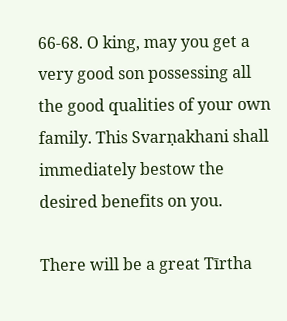66-68. O king, may you get a very good son possessing all the good qualities of your own family. This Svarṇakhani shall immediately bestow the desired benefits on you.

There will be a great Tīrtha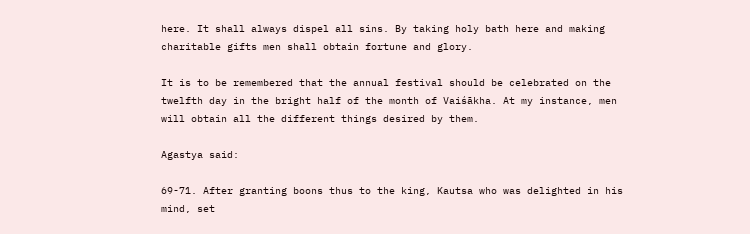here. It shall always dispel all sins. By taking holy bath here and making charitable gifts men shall obtain fortune and glory.

It is to be remembered that the annual festival should be celebrated on the twelfth day in the bright half of the month of Vaiśākha. At my instance, men will obtain all the different things desired by them.

Agastya said:

69-71. After granting boons thus to the king, Kautsa who was delighted in his mind, set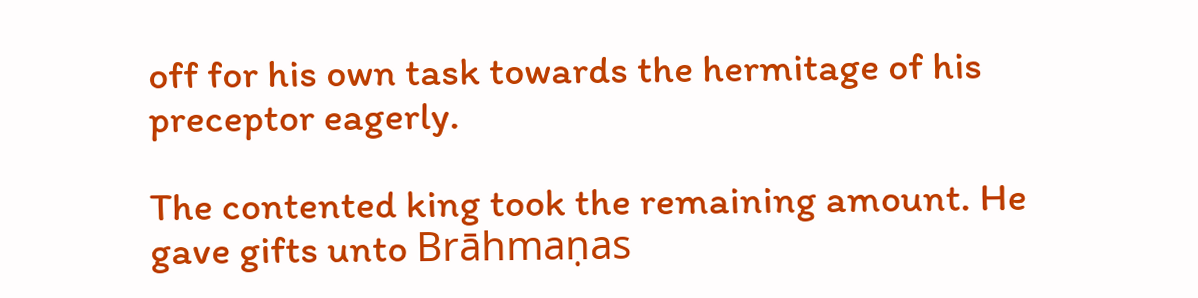off for his own task towards the hermitage of his preceptor eagerly.

The contented king took the remaining amount. He gave gifts unto Brāhmaṇas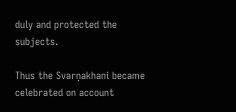duly and protected the subjects.

Thus the Svarṇakhani became celebrated on account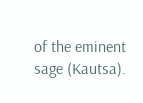of the eminent sage (Kautsa).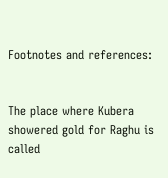Footnotes and references:


The place where Kubera showered gold for Raghu is called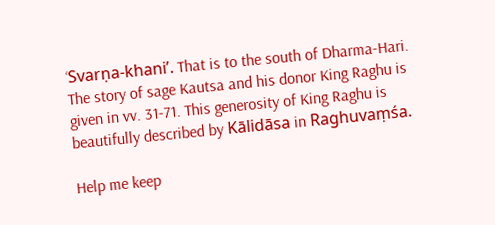‘Svarṇa-khani’. That is to the south of Dharma-Hari. The story of sage Kautsa and his donor King Raghu is given in vv. 31-71. This generosity of King Raghu is beautifully described by Kālidāsa in Raghuvaṃśa.

Help me keep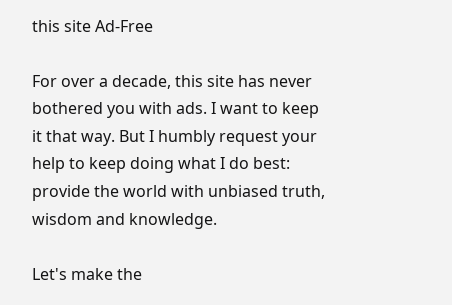this site Ad-Free

For over a decade, this site has never bothered you with ads. I want to keep it that way. But I humbly request your help to keep doing what I do best: provide the world with unbiased truth, wisdom and knowledge.

Let's make the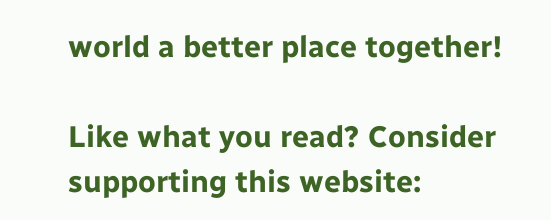world a better place together!

Like what you read? Consider supporting this website: